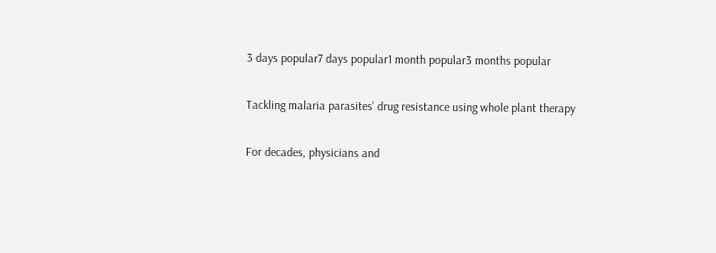3 days popular7 days popular1 month popular3 months popular

Tackling malaria parasites’ drug resistance using whole plant therapy

For decades, physicians and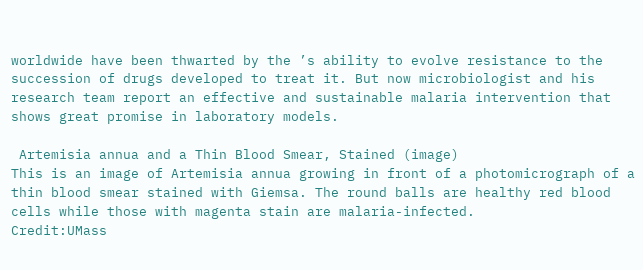worldwide have been thwarted by the ’s ability to evolve resistance to the succession of drugs developed to treat it. But now microbiologist and his research team report an effective and sustainable malaria intervention that shows great promise in laboratory models.

 Artemisia annua and a Thin Blood Smear, Stained (image)
This is an image of Artemisia annua growing in front of a photomicrograph of a thin blood smear stained with Giemsa. The round balls are healthy red blood cells while those with magenta stain are malaria-infected.
Credit:UMass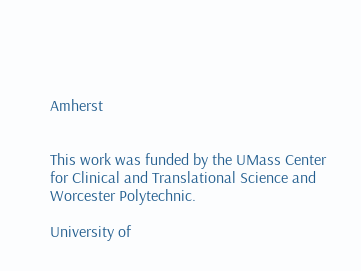Amherst


This work was funded by the UMass Center for Clinical and Translational Science and Worcester Polytechnic.

University of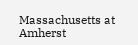Massachusetts at Amherst